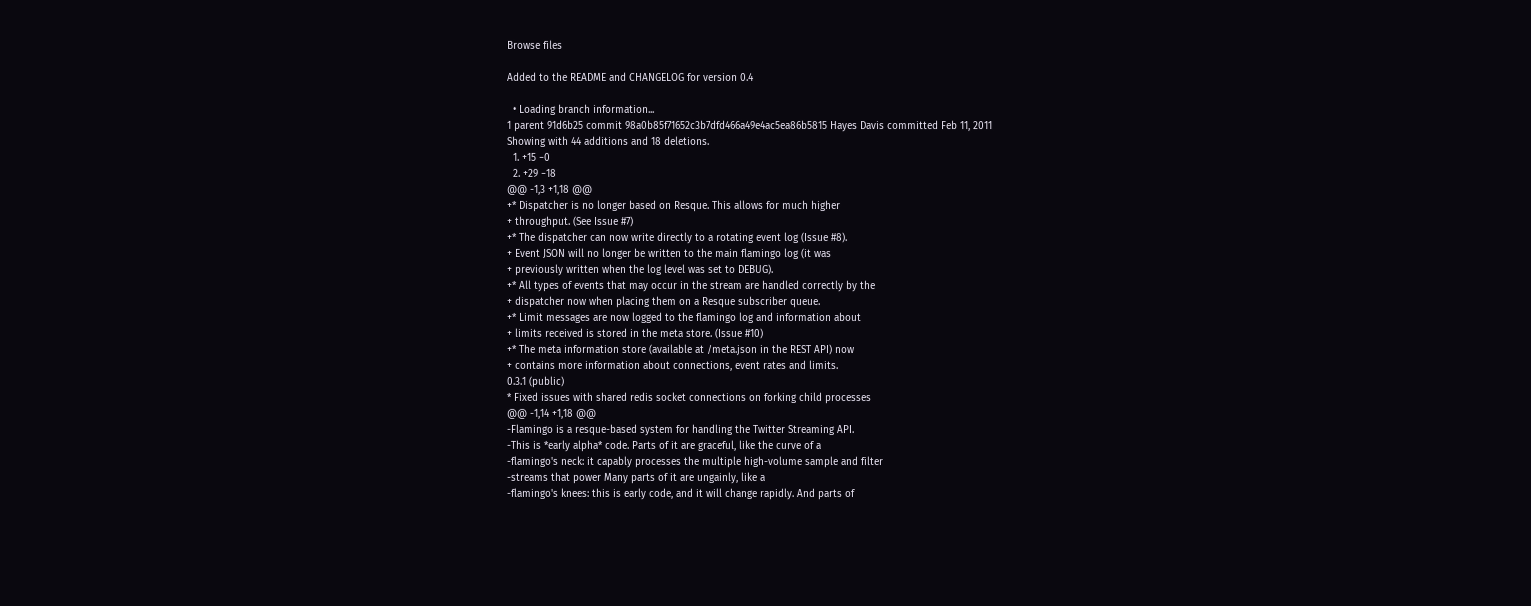Browse files

Added to the README and CHANGELOG for version 0.4

  • Loading branch information...
1 parent 91d6b25 commit 98a0b85f71652c3b7dfd466a49e4ac5ea86b5815 Hayes Davis committed Feb 11, 2011
Showing with 44 additions and 18 deletions.
  1. +15 −0
  2. +29 −18
@@ -1,3 +1,18 @@
+* Dispatcher is no longer based on Resque. This allows for much higher
+ throughput. (See Issue #7)
+* The dispatcher can now write directly to a rotating event log (Issue #8).
+ Event JSON will no longer be written to the main flamingo log (it was
+ previously written when the log level was set to DEBUG).
+* All types of events that may occur in the stream are handled correctly by the
+ dispatcher now when placing them on a Resque subscriber queue.
+* Limit messages are now logged to the flamingo log and information about
+ limits received is stored in the meta store. (Issue #10)
+* The meta information store (available at /meta.json in the REST API) now
+ contains more information about connections, event rates and limits.
0.3.1 (public)
* Fixed issues with shared redis socket connections on forking child processes
@@ -1,14 +1,18 @@
-Flamingo is a resque-based system for handling the Twitter Streaming API.
-This is *early alpha* code. Parts of it are graceful, like the curve of a
-flamingo's neck: it capably processes the multiple high-volume sample and filter
-streams that power Many parts of it are ungainly, like a
-flamingo's knees: this is early code, and it will change rapidly. And parts of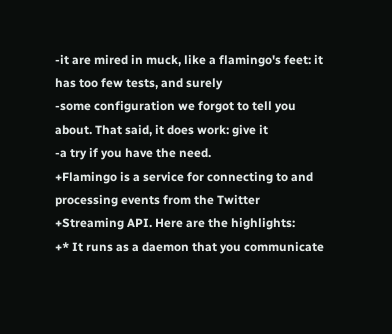-it are mired in muck, like a flamingo's feet: it has too few tests, and surely
-some configuration we forgot to tell you about. That said, it does work: give it
-a try if you have the need.
+Flamingo is a service for connecting to and processing events from the Twitter
+Streaming API. Here are the highlights:
+* It runs as a daemon that you communicate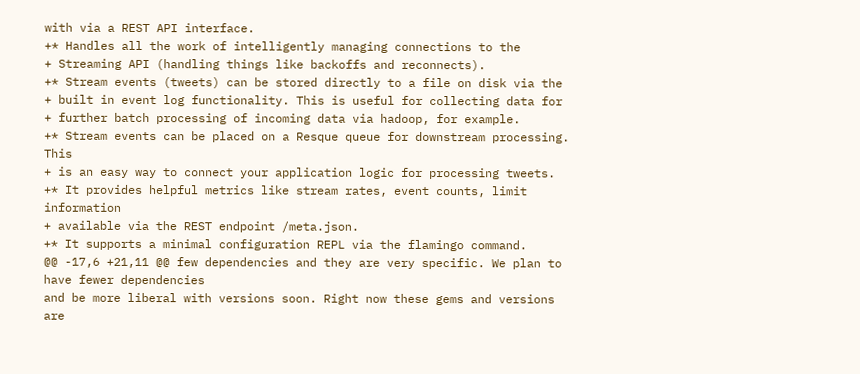with via a REST API interface.
+* Handles all the work of intelligently managing connections to the
+ Streaming API (handling things like backoffs and reconnects).
+* Stream events (tweets) can be stored directly to a file on disk via the
+ built in event log functionality. This is useful for collecting data for
+ further batch processing of incoming data via hadoop, for example.
+* Stream events can be placed on a Resque queue for downstream processing. This
+ is an easy way to connect your application logic for processing tweets.
+* It provides helpful metrics like stream rates, event counts, limit information
+ available via the REST endpoint /meta.json.
+* It supports a minimal configuration REPL via the flamingo command.
@@ -17,6 +21,11 @@ few dependencies and they are very specific. We plan to have fewer dependencies
and be more liberal with versions soon. Right now these gems and versions are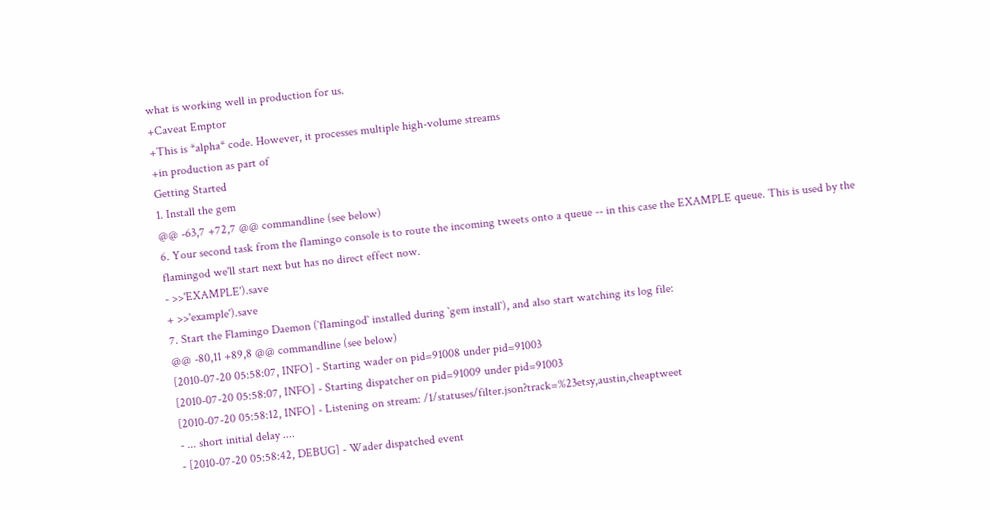what is working well in production for us.
+Caveat Emptor
+This is *alpha* code. However, it processes multiple high-volume streams
+in production as part of
Getting Started
1. Install the gem
@@ -63,7 +72,7 @@ commandline (see below)
6. Your second task from the flamingo console is to route the incoming tweets onto a queue -- in this case the EXAMPLE queue. This is used by the flamingod we'll start next but has no direct effect now.
- >>'EXAMPLE').save
+ >>'example').save
7. Start the Flamingo Daemon (`flamingod` installed during `gem install`), and also start watching its log file:
@@ -80,11 +89,8 @@ commandline (see below)
[2010-07-20 05:58:07, INFO] - Starting wader on pid=91008 under pid=91003
[2010-07-20 05:58:07, INFO] - Starting dispatcher on pid=91009 under pid=91003
[2010-07-20 05:58:12, INFO] - Listening on stream: /1/statuses/filter.json?track=%23etsy,austin,cheaptweet
- ... short initial delay ....
- [2010-07-20 05:58:42, DEBUG] - Wader dispatched event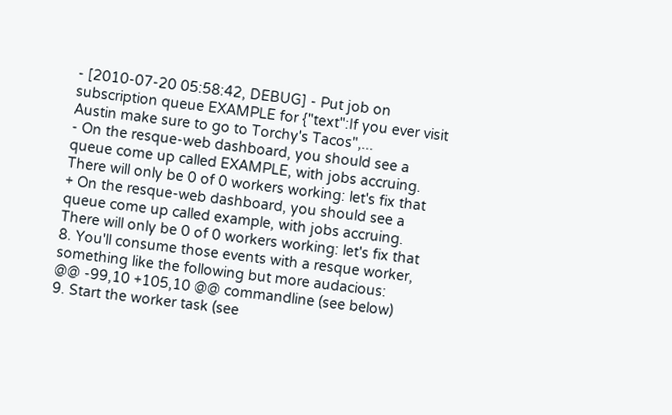- [2010-07-20 05:58:42, DEBUG] - Put job on subscription queue EXAMPLE for {"text":If you ever visit Austin make sure to go to Torchy's Tacos",...
- On the resque-web dashboard, you should see a queue come up called EXAMPLE, with jobs accruing. There will only be 0 of 0 workers working: let's fix that
+ On the resque-web dashboard, you should see a queue come up called example, with jobs accruing. There will only be 0 of 0 workers working: let's fix that
8. You'll consume those events with a resque worker, something like the following but more audacious:
@@ -99,10 +105,10 @@ commandline (see below)
9. Start the worker task (see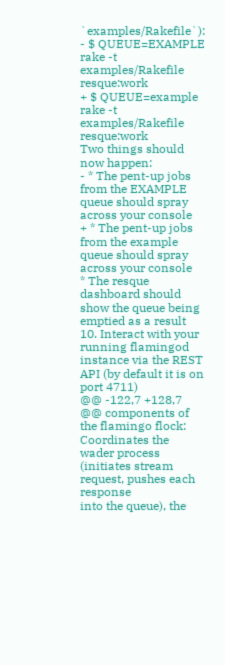`examples/Rakefile`):
- $ QUEUE=EXAMPLE rake -t examples/Rakefile resque:work
+ $ QUEUE=example rake -t examples/Rakefile resque:work
Two things should now happen:
- * The pent-up jobs from the EXAMPLE queue should spray across your console
+ * The pent-up jobs from the example queue should spray across your console
* The resque dashboard should show the queue being emptied as a result
10. Interact with your running flamingod instance via the REST API (by default it is on port 4711)
@@ -122,7 +128,7 @@ components of the flamingo flock:
Coordinates the wader process (initiates stream request, pushes each response
into the queue), the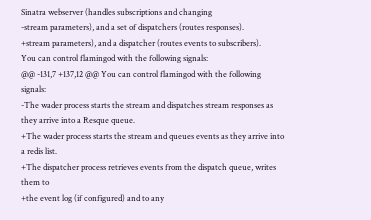Sinatra webserver (handles subscriptions and changing
-stream parameters), and a set of dispatchers (routes responses).
+stream parameters), and a dispatcher (routes events to subscribers).
You can control flamingod with the following signals:
@@ -131,7 +137,12 @@ You can control flamingod with the following signals:
-The wader process starts the stream and dispatches stream responses as they arrive into a Resque queue.
+The wader process starts the stream and queues events as they arrive into a redis list.
+The dispatcher process retrieves events from the dispatch queue, writes them to
+the event log (if configured) and to any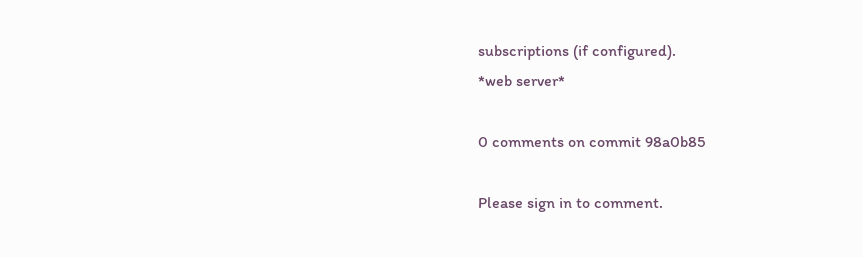subscriptions (if configured).
*web server*

0 comments on commit 98a0b85

Please sign in to comment.